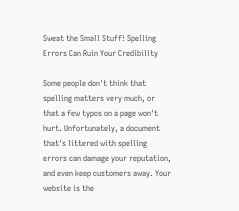Sweat the Small Stuff! Spelling Errors Can Ruin Your Credibility

Some people don't think that spelling matters very much, or that a few typos on a page won't hurt. Unfortunately, a document that's littered with spelling errors can damage your reputation, and even keep customers away. Your website is the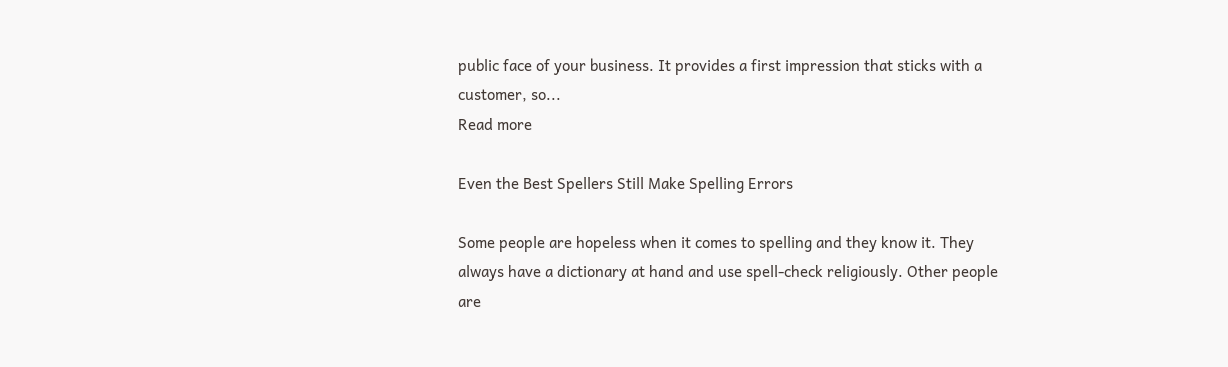public face of your business. It provides a first impression that sticks with a customer, so...
Read more

Even the Best Spellers Still Make Spelling Errors

Some people are hopeless when it comes to spelling and they know it. They always have a dictionary at hand and use spell-check religiously. Other people are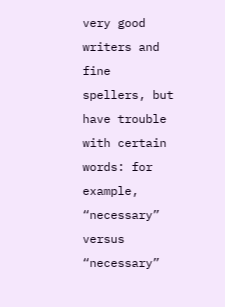very good writers and fine spellers, but have trouble with certain words: for example, “necessary” versus “necessary”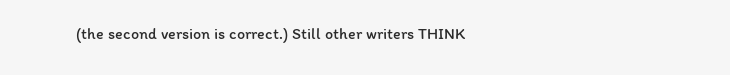(the second version is correct.) Still other writers THINK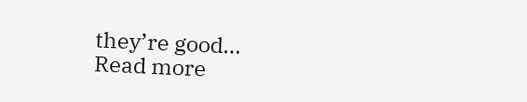they’re good...
Read more